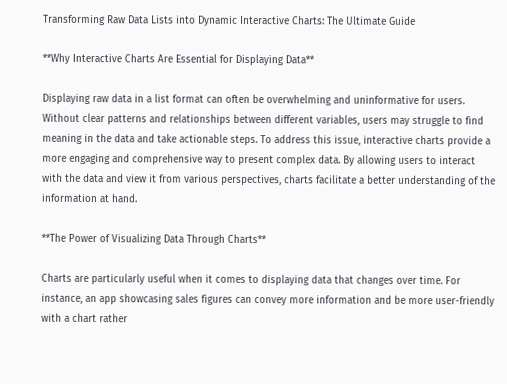Transforming Raw Data Lists into Dynamic Interactive Charts: The Ultimate Guide

**Why Interactive Charts Are Essential for Displaying Data**

Displaying raw data in a list format can often be overwhelming and uninformative for users. Without clear patterns and relationships between different variables, users may struggle to find meaning in the data and take actionable steps. To address this issue, interactive charts provide a more engaging and comprehensive way to present complex data. By allowing users to interact with the data and view it from various perspectives, charts facilitate a better understanding of the information at hand.

**The Power of Visualizing Data Through Charts**

Charts are particularly useful when it comes to displaying data that changes over time. For instance, an app showcasing sales figures can convey more information and be more user-friendly with a chart rather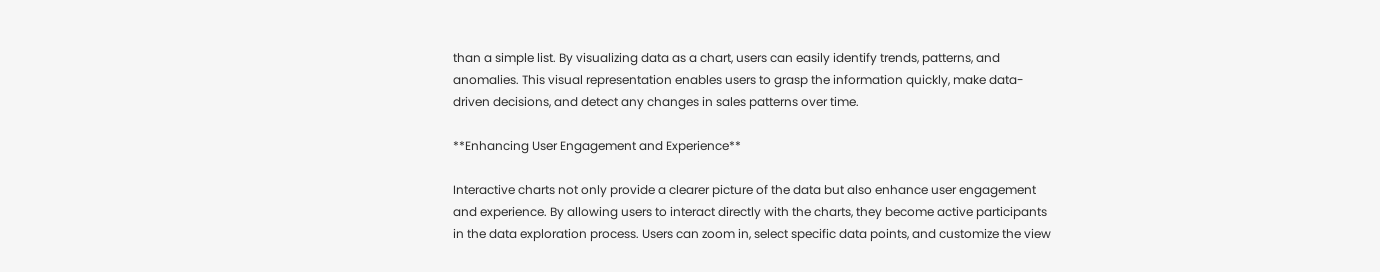than a simple list. By visualizing data as a chart, users can easily identify trends, patterns, and anomalies. This visual representation enables users to grasp the information quickly, make data-driven decisions, and detect any changes in sales patterns over time.

**Enhancing User Engagement and Experience**

Interactive charts not only provide a clearer picture of the data but also enhance user engagement and experience. By allowing users to interact directly with the charts, they become active participants in the data exploration process. Users can zoom in, select specific data points, and customize the view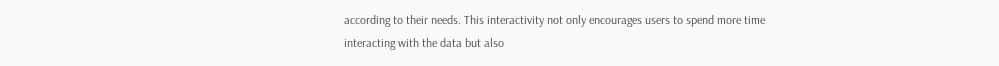according to their needs. This interactivity not only encourages users to spend more time interacting with the data but also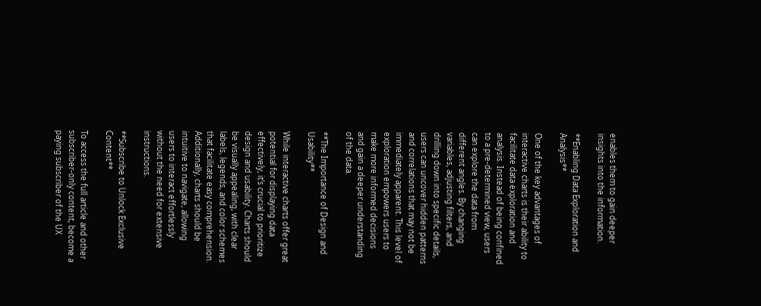enables them to gain deeper insights into the information.

**Enabling Data Exploration and Analysis**

One of the key advantages of interactive charts is their ability to facilitate data exploration and analysis. Instead of being confined to a pre-determined view, users can explore the data from different angles. By changing variables, adjusting filters, and drilling down into specific details, users can uncover hidden patterns and correlations that may not be immediately apparent. This level of exploration empowers users to make more informed decisions and gain a deeper understanding of the data.

**The Importance of Design and Usability**

While interactive charts offer great potential for displaying data effectively, it’s crucial to prioritize design and usability. Charts should be visually appealing, with clear labels, legends, and color schemes that facilitate easy comprehension. Additionally, charts should be intuitive to navigate, allowing users to interact effortlessly without the need for extensive instructions.

**Subscribe to Unlock Exclusive Content**

To access the full article and other subscriber-only content, become a paying subscriber of the UX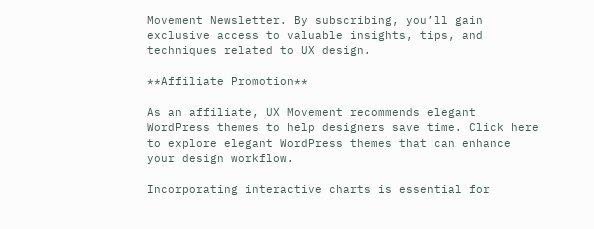Movement Newsletter. By subscribing, you’ll gain exclusive access to valuable insights, tips, and techniques related to UX design.

**Affiliate Promotion**

As an affiliate, UX Movement recommends elegant WordPress themes to help designers save time. Click here to explore elegant WordPress themes that can enhance your design workflow.

Incorporating interactive charts is essential for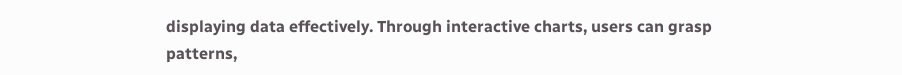displaying data effectively. Through interactive charts, users can grasp patterns,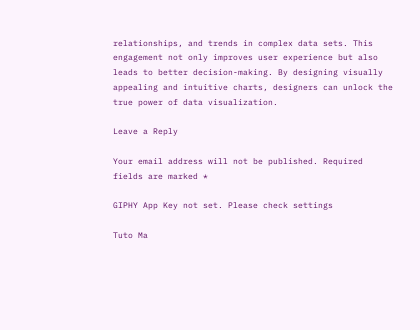relationships, and trends in complex data sets. This engagement not only improves user experience but also leads to better decision-making. By designing visually appealing and intuitive charts, designers can unlock the true power of data visualization.

Leave a Reply

Your email address will not be published. Required fields are marked *

GIPHY App Key not set. Please check settings

Tuto Ma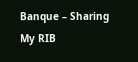Banque – Sharing My RIB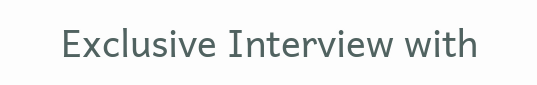Exclusive Interview with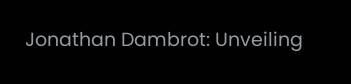Jonathan Dambrot: Unveiling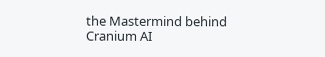the Mastermind behind Cranium AI